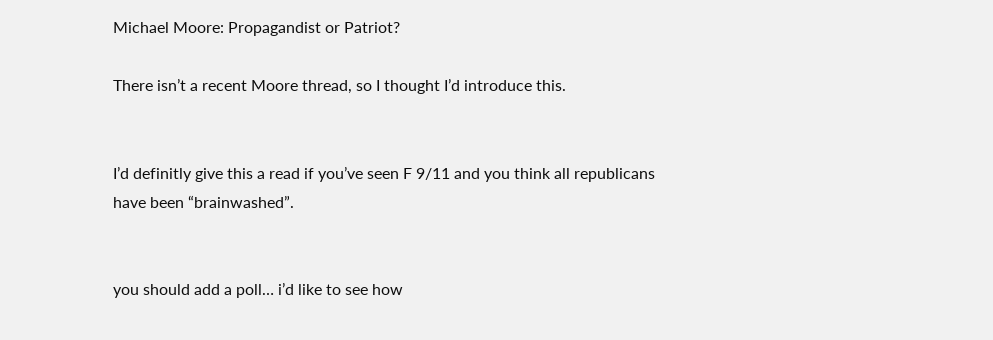Michael Moore: Propagandist or Patriot?

There isn’t a recent Moore thread, so I thought I’d introduce this.


I’d definitly give this a read if you’ve seen F 9/11 and you think all republicans have been “brainwashed”.


you should add a poll… i’d like to see how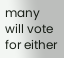many will vote for either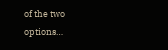of the two options…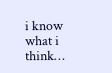i know what i think…